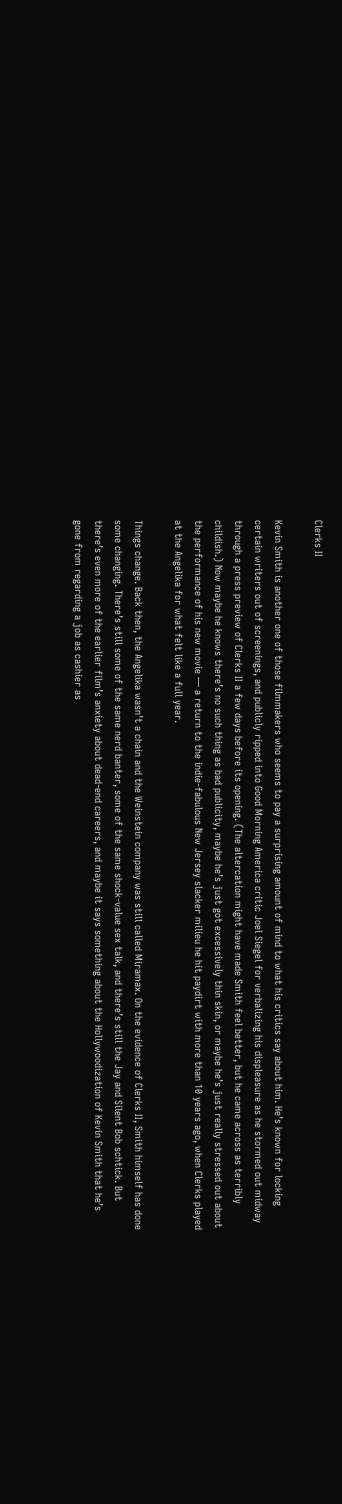Clerks II

Kevin Smith is another one of those filmmakers who seems to pay a surprising amount of mind to what his critics say about him. He’s known for locking certain writers out of screenings, and publicly ripped into Good Morning America critic Joel Siegel for verbalizing his displeasure as he stormed out midway through a press preview of Clerks II a few days before its opening. (The altercation might have made Smith feel better, but he came across as terribly childish.) Now maybe he knows there’s no such thing as bad publicity, maybe he’s just got excessively thin skin, or maybe he’s just really stressed out about the performance of his new movie — a return to the indie-fabulous New Jersey slacker milieu he hit paydirt with more than 10 years ago, when Clerks played at the Angelika for what felt like a full year.

Things change. Back then, the Angelika wasn’t a chain and the Weinstein company was still called Miramax. On the evidence of Clerks II, Smith himself has done some changing. There’s still some of the same nerd banter, some of the same shock-value sex talk, and there’s still the Jay and Silent Bob schtick. But there’s even more of the earlier film’s anxiety about dead-end careers, and maybe it says something about the Hollywoodization of Kevin Smith that he’s gone from regarding a job as cashier as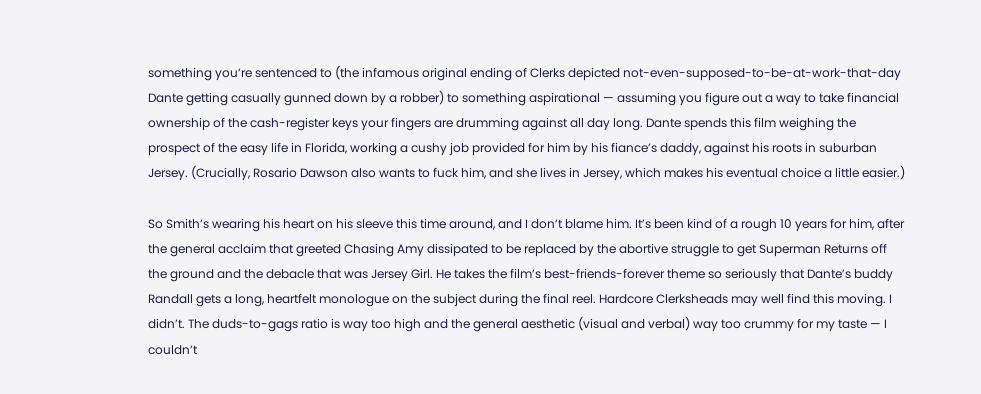something you’re sentenced to (the infamous original ending of Clerks depicted not-even-supposed-to-be-at-work-that-day Dante getting casually gunned down by a robber) to something aspirational — assuming you figure out a way to take financial ownership of the cash-register keys your fingers are drumming against all day long. Dante spends this film weighing the prospect of the easy life in Florida, working a cushy job provided for him by his fiance’s daddy, against his roots in suburban Jersey. (Crucially, Rosario Dawson also wants to fuck him, and she lives in Jersey, which makes his eventual choice a little easier.)

So Smith’s wearing his heart on his sleeve this time around, and I don’t blame him. It’s been kind of a rough 10 years for him, after the general acclaim that greeted Chasing Amy dissipated to be replaced by the abortive struggle to get Superman Returns off the ground and the debacle that was Jersey Girl. He takes the film’s best-friends-forever theme so seriously that Dante’s buddy Randall gets a long, heartfelt monologue on the subject during the final reel. Hardcore Clerksheads may well find this moving. I didn’t. The duds-to-gags ratio is way too high and the general aesthetic (visual and verbal) way too crummy for my taste — I couldn’t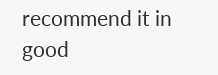recommend it in good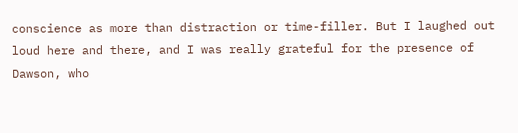conscience as more than distraction or time-filler. But I laughed out loud here and there, and I was really grateful for the presence of Dawson, who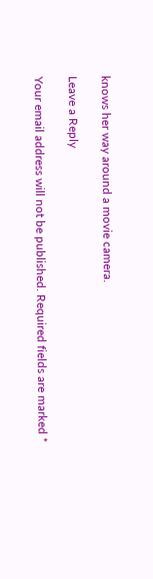knows her way around a movie camera.

Leave a Reply

Your email address will not be published. Required fields are marked *